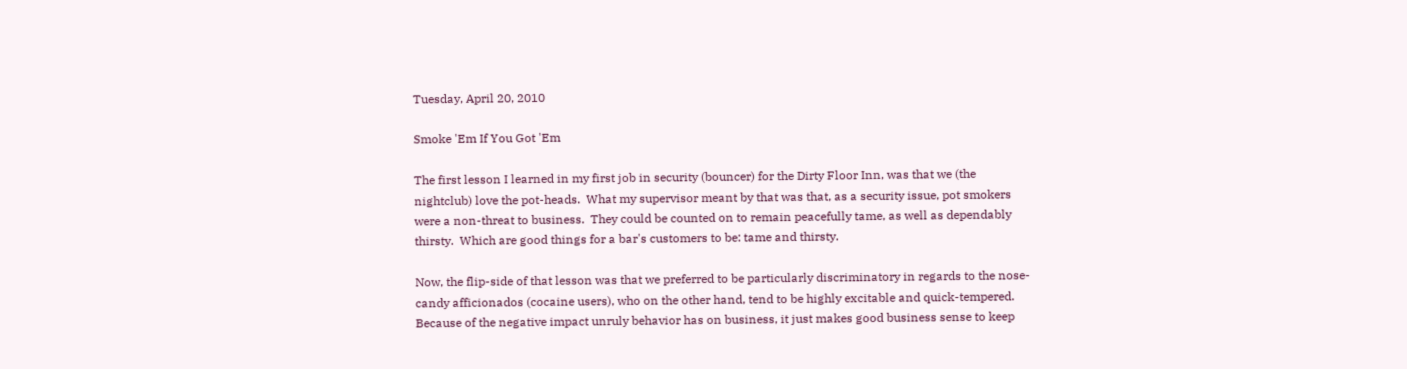Tuesday, April 20, 2010

Smoke 'Em If You Got 'Em

The first lesson I learned in my first job in security (bouncer) for the Dirty Floor Inn, was that we (the nightclub) love the pot-heads.  What my supervisor meant by that was that, as a security issue, pot smokers were a non-threat to business.  They could be counted on to remain peacefully tame, as well as dependably thirsty.  Which are good things for a bar's customers to be: tame and thirsty.

Now, the flip-side of that lesson was that we preferred to be particularly discriminatory in regards to the nose-candy afficionados (cocaine users), who on the other hand, tend to be highly excitable and quick-tempered.  Because of the negative impact unruly behavior has on business, it just makes good business sense to keep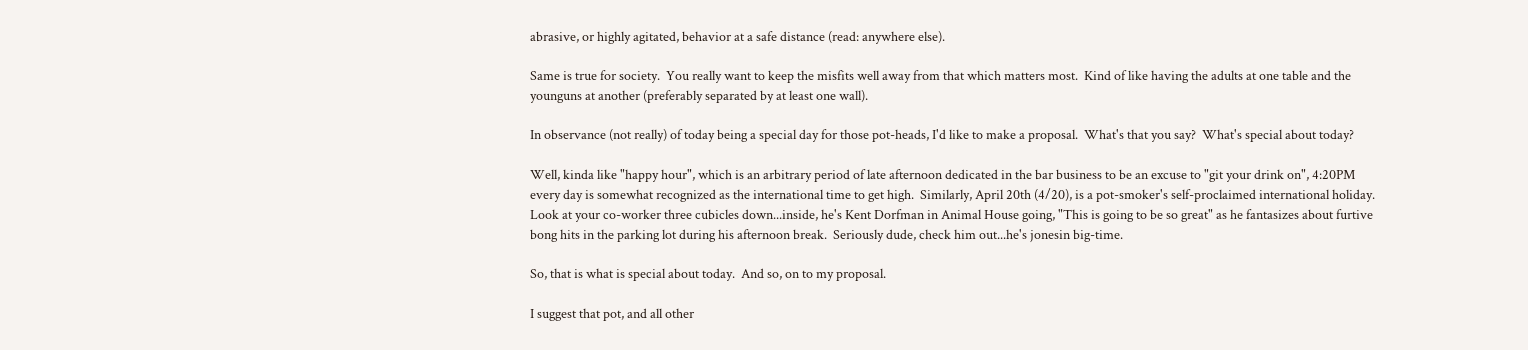abrasive, or highly agitated, behavior at a safe distance (read: anywhere else).

Same is true for society.  You really want to keep the misfits well away from that which matters most.  Kind of like having the adults at one table and the younguns at another (preferably separated by at least one wall).

In observance (not really) of today being a special day for those pot-heads, I'd like to make a proposal.  What's that you say?  What's special about today?

Well, kinda like "happy hour", which is an arbitrary period of late afternoon dedicated in the bar business to be an excuse to "git your drink on", 4:20PM every day is somewhat recognized as the international time to get high.  Similarly, April 20th (4/20), is a pot-smoker's self-proclaimed international holiday.  Look at your co-worker three cubicles down...inside, he's Kent Dorfman in Animal House going, "This is going to be so great" as he fantasizes about furtive bong hits in the parking lot during his afternoon break.  Seriously dude, check him out...he's jonesin big-time.

So, that is what is special about today.  And so, on to my proposal.

I suggest that pot, and all other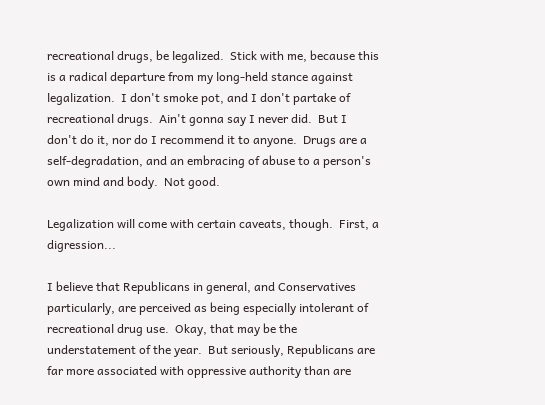recreational drugs, be legalized.  Stick with me, because this is a radical departure from my long-held stance against legalization.  I don't smoke pot, and I don't partake of recreational drugs.  Ain't gonna say I never did.  But I don't do it, nor do I recommend it to anyone.  Drugs are a self-degradation, and an embracing of abuse to a person's own mind and body.  Not good.

Legalization will come with certain caveats, though.  First, a digression...

I believe that Republicans in general, and Conservatives particularly, are perceived as being especially intolerant of recreational drug use.  Okay, that may be the understatement of the year.  But seriously, Republicans are far more associated with oppressive authority than are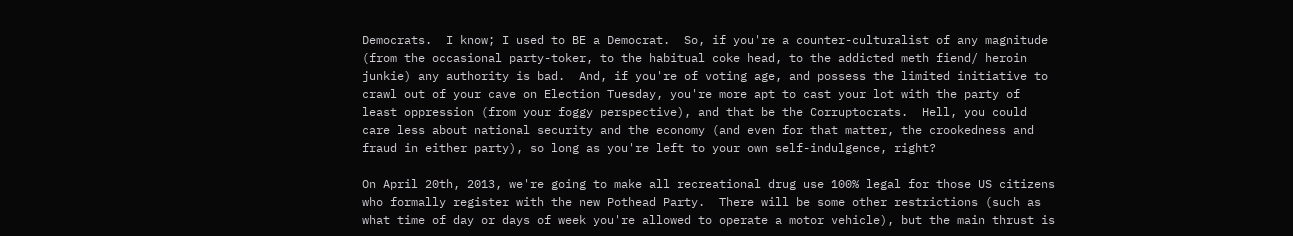Democrats.  I know; I used to BE a Democrat.  So, if you're a counter-culturalist of any magnitude (from the occasional party-toker, to the habitual coke head, to the addicted meth fiend/ heroin junkie) any authority is bad.  And, if you're of voting age, and possess the limited initiative to crawl out of your cave on Election Tuesday, you're more apt to cast your lot with the party of least oppression (from your foggy perspective), and that be the Corruptocrats.  Hell, you could care less about national security and the economy (and even for that matter, the crookedness and fraud in either party), so long as you're left to your own self-indulgence, right?

On April 20th, 2013, we're going to make all recreational drug use 100% legal for those US citizens who formally register with the new Pothead Party.  There will be some other restrictions (such as what time of day or days of week you're allowed to operate a motor vehicle), but the main thrust is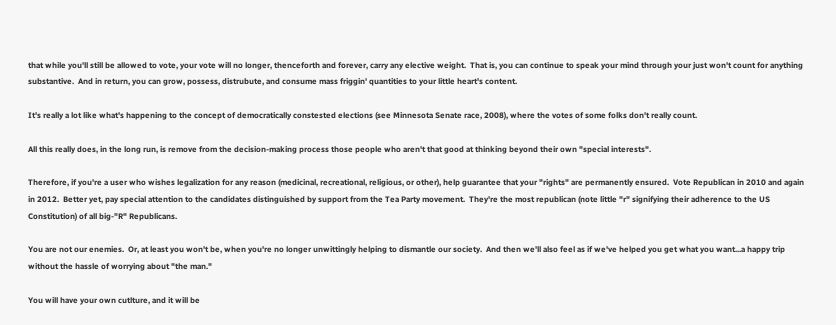that while you'll still be allowed to vote, your vote will no longer, thenceforth and forever, carry any elective weight.  That is, you can continue to speak your mind through your just won't count for anything substantive.  And in return, you can grow, possess, distrubute, and consume mass friggin' quantities to your little heart's content.

It's really a lot like what's happening to the concept of democratically constested elections (see Minnesota Senate race, 2008), where the votes of some folks don't really count.

All this really does, in the long run, is remove from the decision-making process those people who aren't that good at thinking beyond their own "special interests".

Therefore, if you're a user who wishes legalization for any reason (medicinal, recreational, religious, or other), help guarantee that your "rights" are permanently ensured.  Vote Republican in 2010 and again in 2012.  Better yet, pay special attention to the candidates distinguished by support from the Tea Party movement.  They're the most republican (note little "r" signifying their adherence to the US Constitution) of all big-"R" Republicans.

You are not our enemies.  Or, at least you won't be, when you're no longer unwittingly helping to dismantle our society.  And then we'll also feel as if we've helped you get what you want...a happy trip without the hassle of worrying about "the man."

You will have your own cutlture, and it will be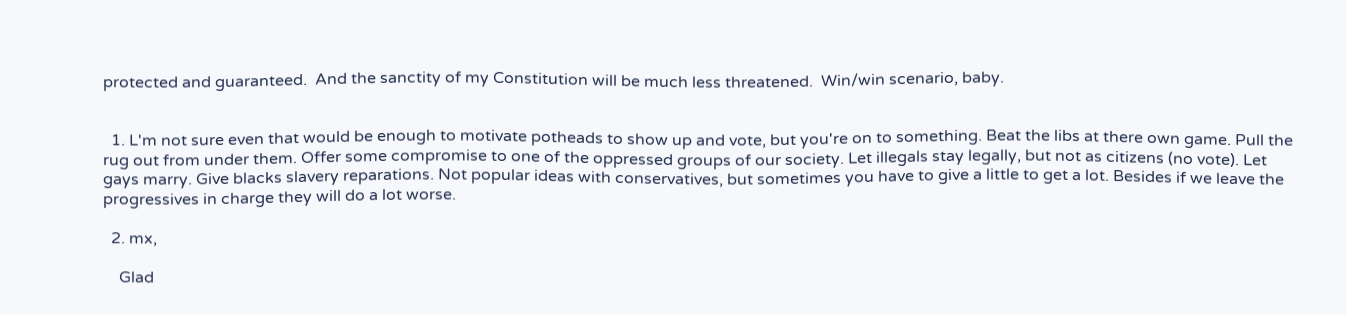protected and guaranteed.  And the sanctity of my Constitution will be much less threatened.  Win/win scenario, baby.


  1. L'm not sure even that would be enough to motivate potheads to show up and vote, but you're on to something. Beat the libs at there own game. Pull the rug out from under them. Offer some compromise to one of the oppressed groups of our society. Let illegals stay legally, but not as citizens (no vote). Let gays marry. Give blacks slavery reparations. Not popular ideas with conservatives, but sometimes you have to give a little to get a lot. Besides if we leave the progressives in charge they will do a lot worse.

  2. mx,

    Glad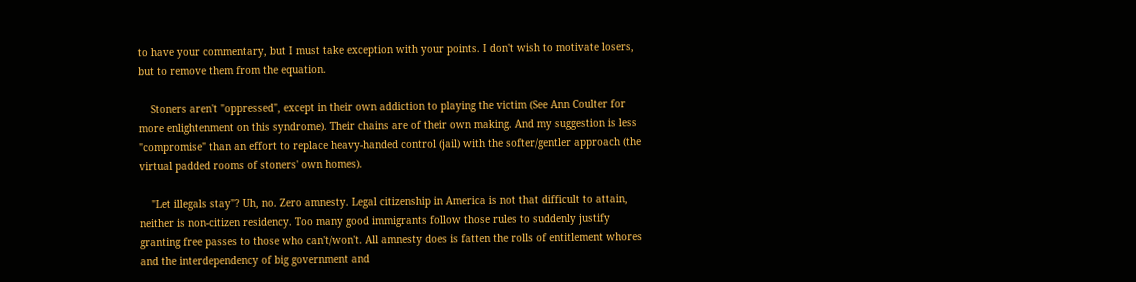to have your commentary, but I must take exception with your points. I don't wish to motivate losers, but to remove them from the equation.

    Stoners aren't "oppressed", except in their own addiction to playing the victim (See Ann Coulter for more enlightenment on this syndrome). Their chains are of their own making. And my suggestion is less "compromise" than an effort to replace heavy-handed control (jail) with the softer/gentler approach (the virtual padded rooms of stoners' own homes).

    "Let illegals stay"? Uh, no. Zero amnesty. Legal citizenship in America is not that difficult to attain, neither is non-citizen residency. Too many good immigrants follow those rules to suddenly justify granting free passes to those who can't/won't. All amnesty does is fatten the rolls of entitlement whores and the interdependency of big government and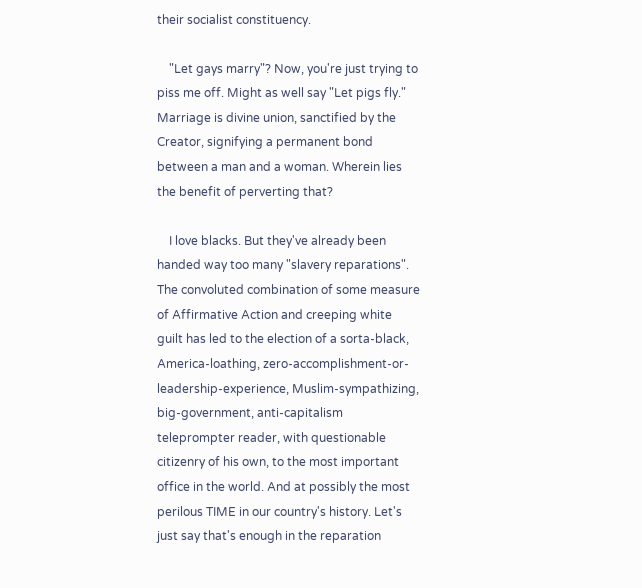their socialist constituency.

    "Let gays marry"? Now, you're just trying to piss me off. Might as well say "Let pigs fly." Marriage is divine union, sanctified by the Creator, signifying a permanent bond between a man and a woman. Wherein lies the benefit of perverting that?

    I love blacks. But they've already been handed way too many "slavery reparations". The convoluted combination of some measure of Affirmative Action and creeping white guilt has led to the election of a sorta-black, America-loathing, zero-accomplishment-or-leadership-experience, Muslim-sympathizing, big-government, anti-capitalism teleprompter reader, with questionable citizenry of his own, to the most important office in the world. And at possibly the most perilous TIME in our country's history. Let's just say that's enough in the reparation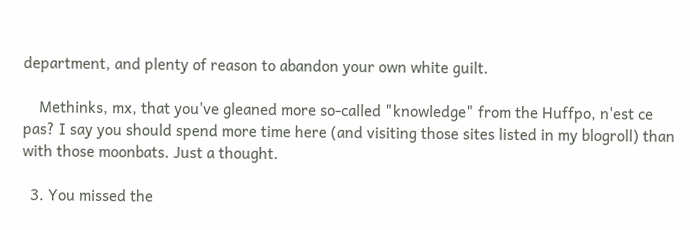department, and plenty of reason to abandon your own white guilt.

    Methinks, mx, that you've gleaned more so-called "knowledge" from the Huffpo, n'est ce pas? I say you should spend more time here (and visiting those sites listed in my blogroll) than with those moonbats. Just a thought.

  3. You missed the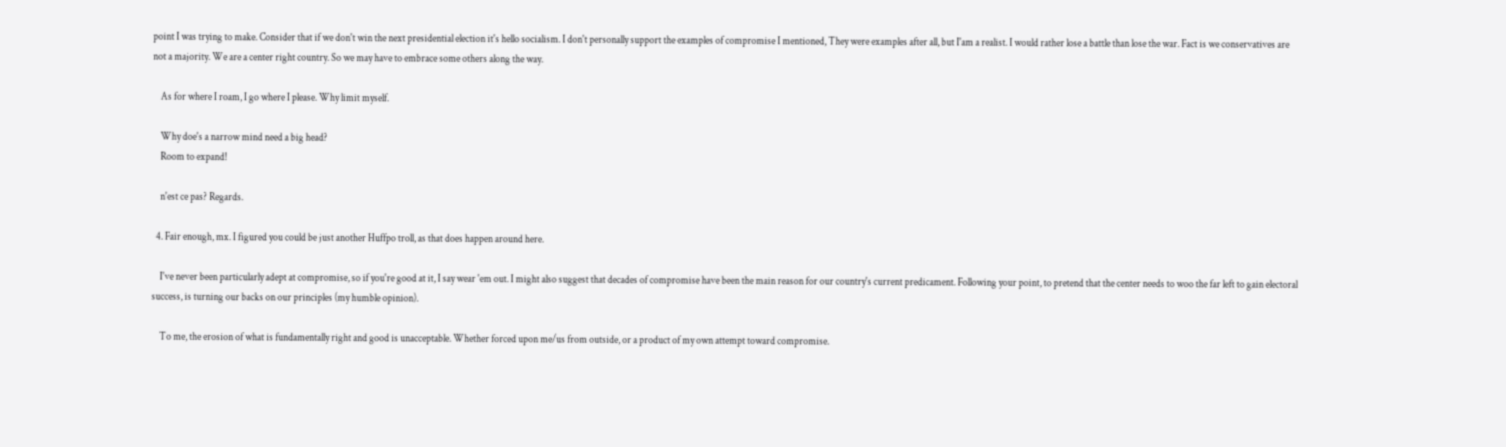point I was trying to make. Consider that if we don't win the next presidential election it's hello socialism. I don't personally support the examples of compromise I mentioned, They were examples after all, but I'am a realist. I would rather lose a battle than lose the war. Fact is we conservatives are not a majority. We are a center right country. So we may have to embrace some others along the way.

    As for where I roam, I go where I please. Why limit myself.

    Why doe's a narrow mind need a big head?
    Room to expand!

    n'est ce pas? Regards.

  4. Fair enough, mx. I figured you could be just another Huffpo troll, as that does happen around here.

    I've never been particularly adept at compromise, so if you're good at it, I say wear 'em out. I might also suggest that decades of compromise have been the main reason for our country's current predicament. Following your point, to pretend that the center needs to woo the far left to gain electoral success, is turning our backs on our principles (my humble opinion).

    To me, the erosion of what is fundamentally right and good is unacceptable. Whether forced upon me/us from outside, or a product of my own attempt toward compromise.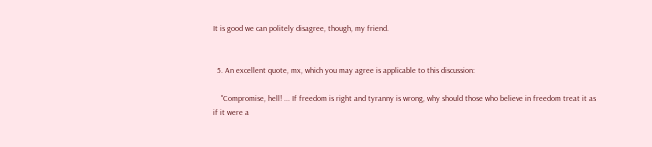It is good we can politely disagree, though, my friend.


  5. An excellent quote, mx, which you may agree is applicable to this discussion:

    "Compromise, hell! ... If freedom is right and tyranny is wrong, why should those who believe in freedom treat it as if it were a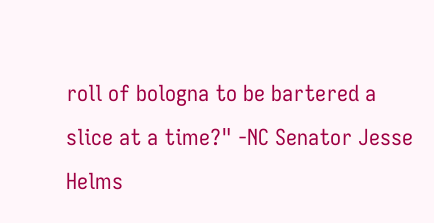roll of bologna to be bartered a slice at a time?" -NC Senator Jesse Helms